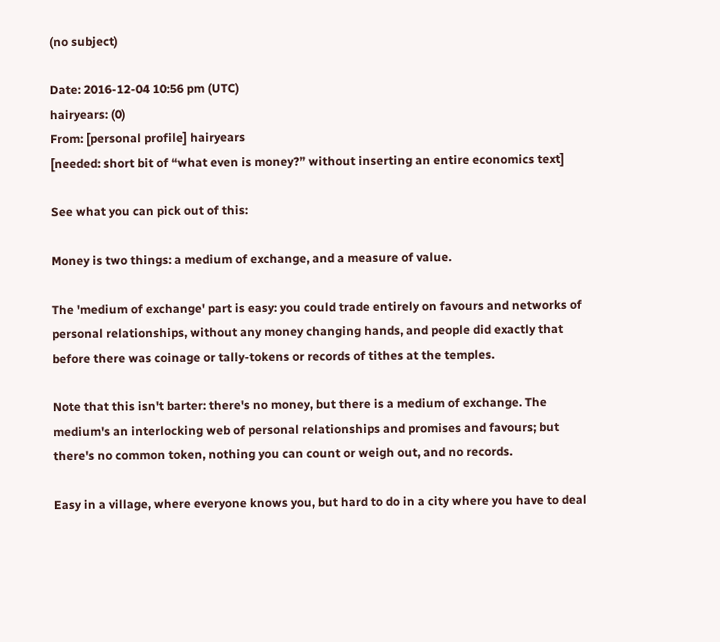(no subject)

Date: 2016-12-04 10:56 pm (UTC)
hairyears: (0)
From: [personal profile] hairyears
[needed: short bit of “what even is money?” without inserting an entire economics text]

See what you can pick out of this:

Money is two things: a medium of exchange, and a measure of value.

The 'medium of exchange' part is easy: you could trade entirely on favours and networks of personal relationships, without any money changing hands, and people did exactly that before there was coinage or tally-tokens or records of tithes at the temples.

Note that this isn't barter: there's no money, but there is a medium of exchange. The medium's an interlocking web of personal relationships and promises and favours; but there's no common token, nothing you can count or weigh out, and no records.

Easy in a village, where everyone knows you, but hard to do in a city where you have to deal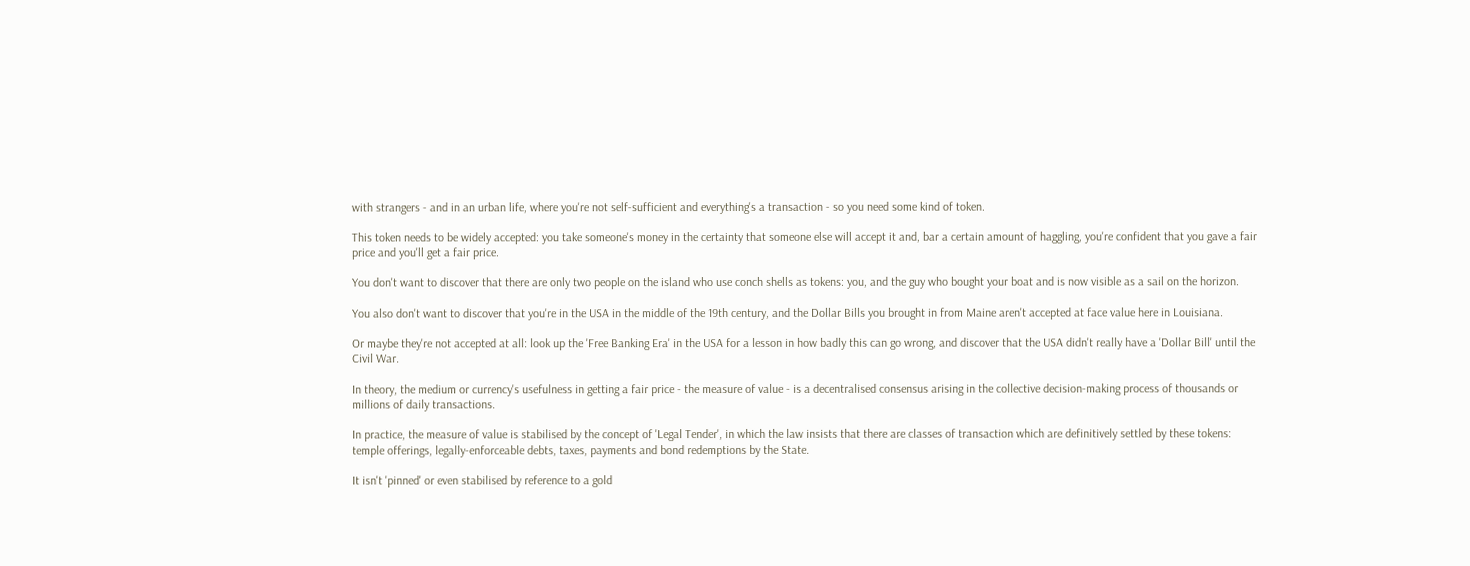with strangers - and in an urban life, where you're not self-sufficient and everything's a transaction - so you need some kind of token.

This token needs to be widely accepted: you take someone's money in the certainty that someone else will accept it and, bar a certain amount of haggling, you're confident that you gave a fair price and you'll get a fair price.

You don't want to discover that there are only two people on the island who use conch shells as tokens: you, and the guy who bought your boat and is now visible as a sail on the horizon.

You also don't want to discover that you're in the USA in the middle of the 19th century, and the Dollar Bills you brought in from Maine aren't accepted at face value here in Louisiana.

Or maybe they're not accepted at all: look up the 'Free Banking Era' in the USA for a lesson in how badly this can go wrong, and discover that the USA didn't really have a 'Dollar Bill' until the Civil War.

In theory, the medium or currency's usefulness in getting a fair price - the measure of value - is a decentralised consensus arising in the collective decision-making process of thousands or millions of daily transactions.

In practice, the measure of value is stabilised by the concept of 'Legal Tender', in which the law insists that there are classes of transaction which are definitively settled by these tokens: temple offerings, legally-enforceable debts, taxes, payments and bond redemptions by the State.

It isn't 'pinned' or even stabilised by reference to a gold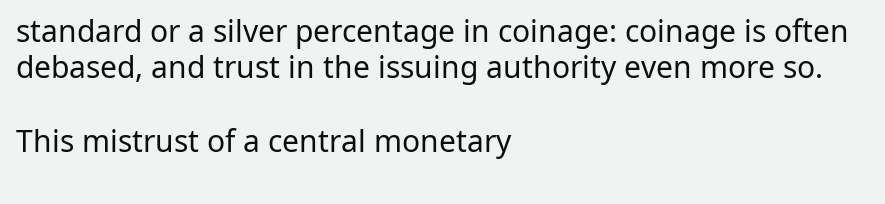standard or a silver percentage in coinage: coinage is often debased, and trust in the issuing authority even more so.

This mistrust of a central monetary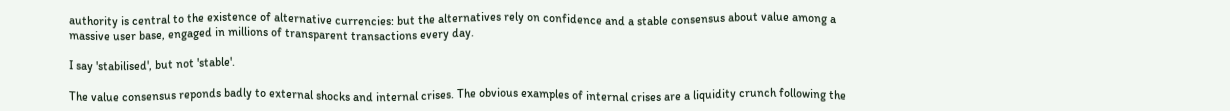authority is central to the existence of alternative currencies: but the alternatives rely on confidence and a stable consensus about value among a massive user base, engaged in millions of transparent transactions every day.

I say 'stabilised', but not 'stable'.

The value consensus reponds badly to external shocks and internal crises. The obvious examples of internal crises are a liquidity crunch following the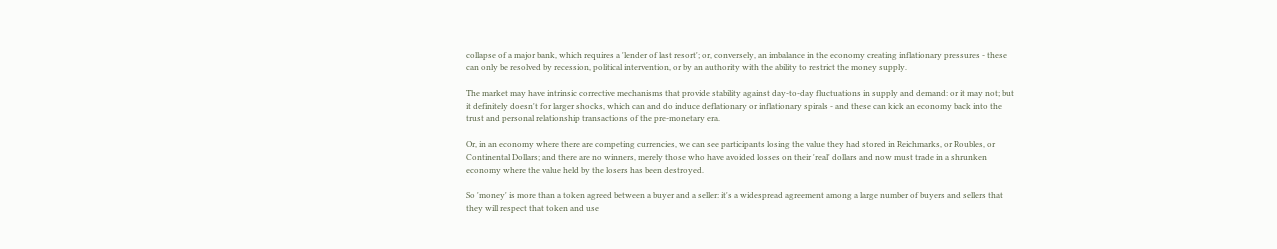collapse of a major bank, which requires a 'lender of last resort'; or, conversely, an imbalance in the economy creating inflationary pressures - these can only be resolved by recession, political intervention, or by an authority with the ability to restrict the money supply.

The market may have intrinsic corrective mechanisms that provide stability against day-to-day fluctuations in supply and demand: or it may not; but it definitely doesn't for larger shocks, which can and do induce deflationary or inflationary spirals - and these can kick an economy back into the trust and personal relationship transactions of the pre-monetary era.

Or, in an economy where there are competing currencies, we can see participants losing the value they had stored in Reichmarks, or Roubles, or Continental Dollars; and there are no winners, merely those who have avoided losses on their 'real' dollars and now must trade in a shrunken economy where the value held by the losers has been destroyed.

So 'money' is more than a token agreed between a buyer and a seller: it's a widespread agreement among a large number of buyers and sellers that they will respect that token and use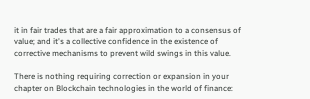it in fair trades that are a fair approximation to a consensus of value; and it's a collective confidence in the existence of corrective mechanisms to prevent wild swings in this value.

There is nothing requiring correction or expansion in your chapter on Blockchain technologies in the world of finance: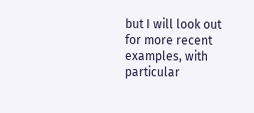but I will look out for more recent examples, with particular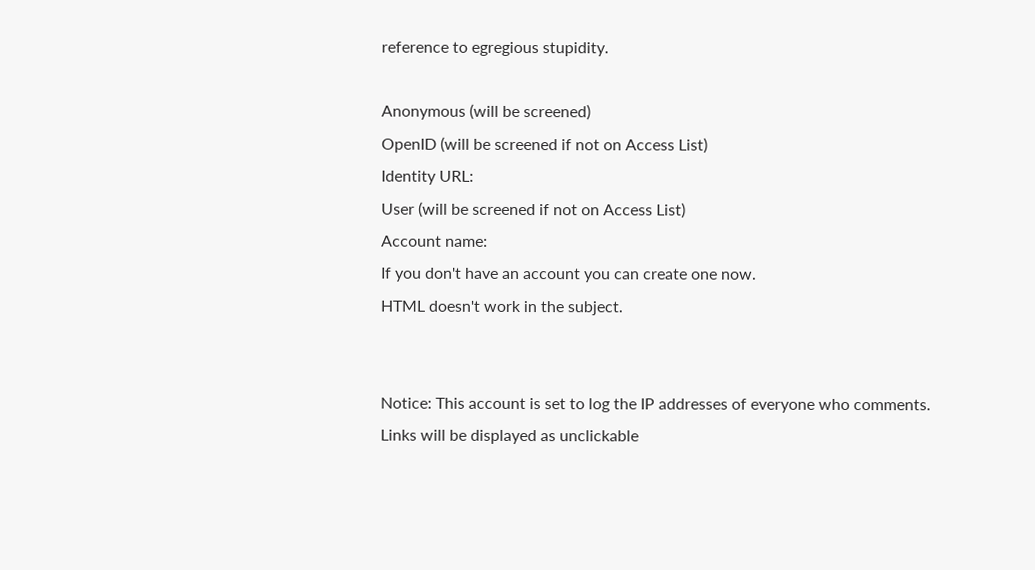reference to egregious stupidity.

Anonymous (will be screened)
OpenID (will be screened if not on Access List)
Identity URL:
User (will be screened if not on Access List)
Account name:
If you don't have an account you can create one now.
HTML doesn't work in the subject.


Notice: This account is set to log the IP addresses of everyone who comments.
Links will be displayed as unclickable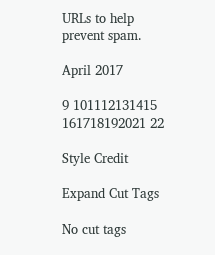URLs to help prevent spam.

April 2017

9 101112131415
161718192021 22

Style Credit

Expand Cut Tags

No cut tags